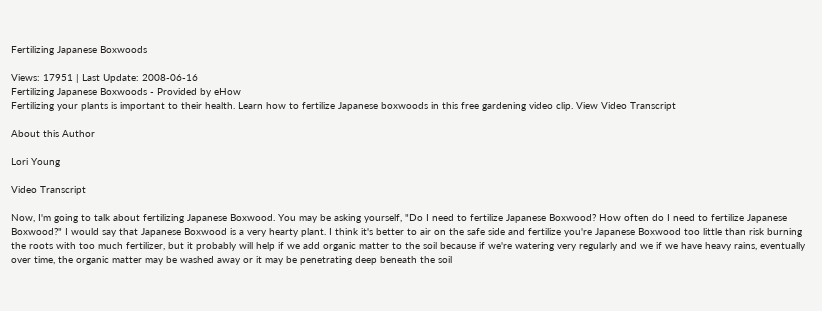Fertilizing Japanese Boxwoods

Views: 17951 | Last Update: 2008-06-16
Fertilizing Japanese Boxwoods - Provided by eHow
Fertilizing your plants is important to their health. Learn how to fertilize Japanese boxwoods in this free gardening video clip. View Video Transcript

About this Author

Lori Young

Video Transcript

Now, I'm going to talk about fertilizing Japanese Boxwood. You may be asking yourself, "Do I need to fertilize Japanese Boxwood? How often do I need to fertilize Japanese Boxwood?" I would say that Japanese Boxwood is a very hearty plant. I think it's better to air on the safe side and fertilize you're Japanese Boxwood too little than risk burning the roots with too much fertilizer, but it probably will help if we add organic matter to the soil because if we're watering very regularly and we if we have heavy rains, eventually over time, the organic matter may be washed away or it may be penetrating deep beneath the soil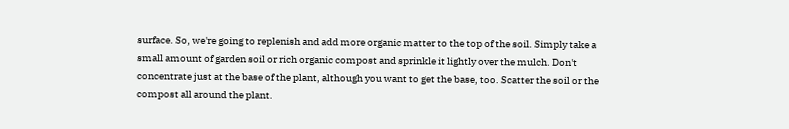surface. So, we're going to replenish and add more organic matter to the top of the soil. Simply take a small amount of garden soil or rich organic compost and sprinkle it lightly over the mulch. Don't concentrate just at the base of the plant, although you want to get the base, too. Scatter the soil or the compost all around the plant.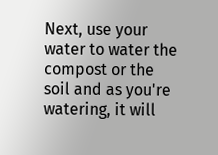Next, use your water to water the compost or the soil and as you're watering, it will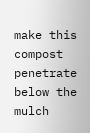make this compost penetrate below the mulch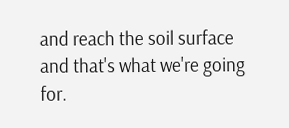and reach the soil surface and that's what we're going for.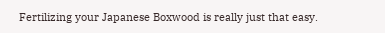Fertilizing your Japanese Boxwood is really just that easy.